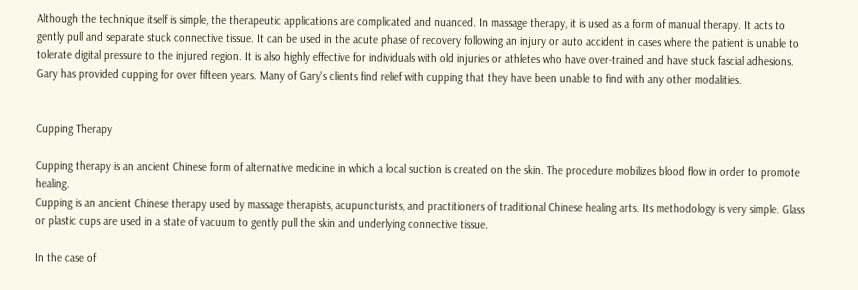Although the technique itself is simple, the therapeutic applications are complicated and nuanced. In massage therapy, it is used as a form of manual therapy. It acts to gently pull and separate stuck connective tissue. It can be used in the acute phase of recovery following an injury or auto accident in cases where the patient is unable to tolerate digital pressure to the injured region. It is also highly effective for individuals with old injuries or athletes who have over-trained and have stuck fascial adhesions. Gary has provided cupping for over fifteen years. Many of Gary's clients find relief with cupping that they have been unable to find with any other modalities.


Cupping Therapy

Cupping therapy is an ancient Chinese form of alternative medicine in which a local suction is created on the skin. The procedure mobilizes blood flow in order to promote healing.
Cupping is an ancient Chinese therapy used by massage therapists, acupuncturists, and practitioners of traditional Chinese healing arts. Its methodology is very simple. Glass or plastic cups are used in a state of vacuum to gently pull the skin and underlying connective tissue.

In the case of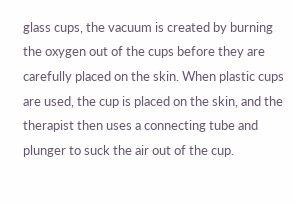glass cups, the vacuum is created by burning the oxygen out of the cups before they are carefully placed on the skin. When plastic cups are used, the cup is placed on the skin, and the therapist then uses a connecting tube and plunger to suck the air out of the cup.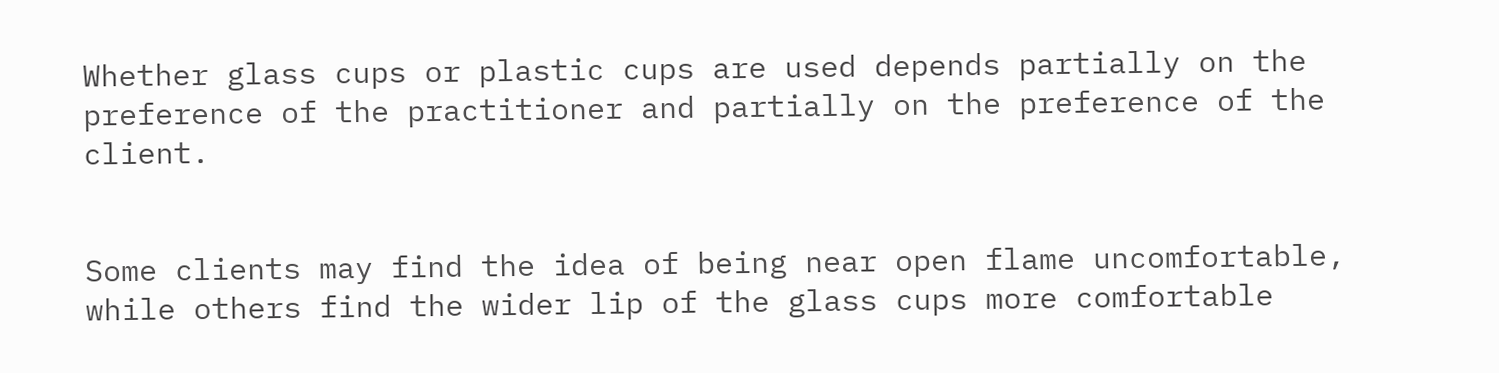Whether glass cups or plastic cups are used depends partially on the preference of the practitioner and partially on the preference of the client.


Some clients may find the idea of being near open flame uncomfortable, while others find the wider lip of the glass cups more comfortable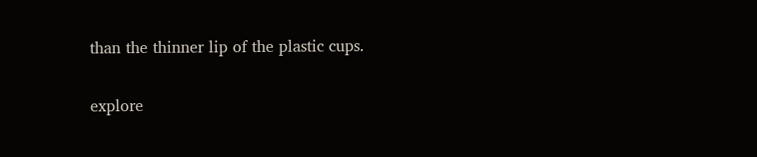than the thinner lip of the plastic cups.

explore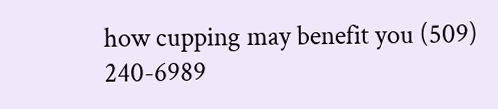how cupping may benefit you (509) 240-6989